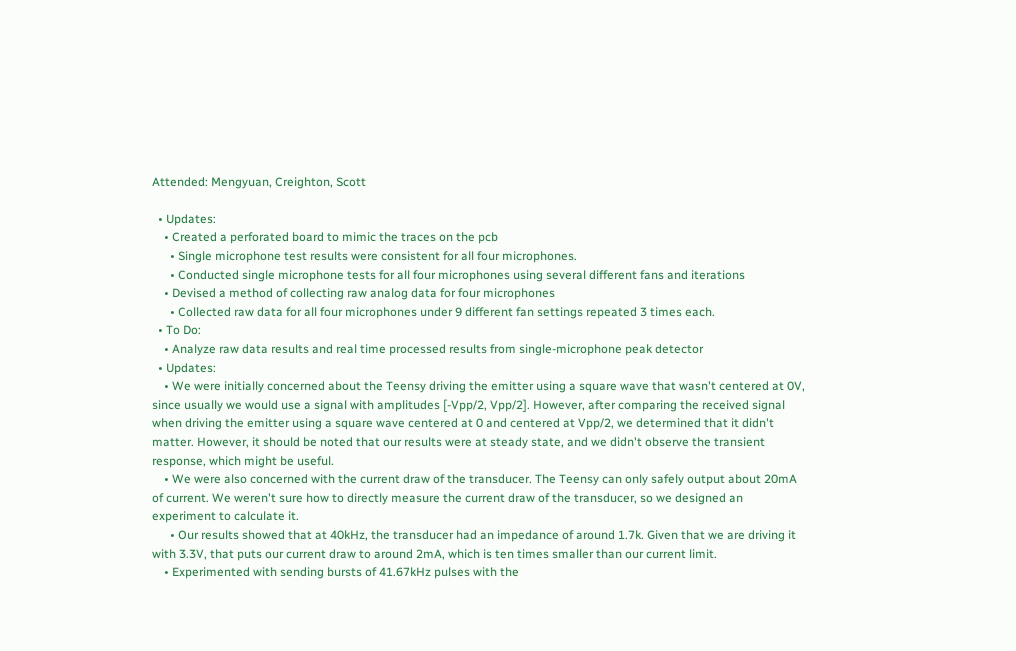Attended: Mengyuan, Creighton, Scott

  • Updates:
    • Created a perforated board to mimic the traces on the pcb
      • Single microphone test results were consistent for all four microphones.
      • Conducted single microphone tests for all four microphones using several different fans and iterations
    • Devised a method of collecting raw analog data for four microphones
      • Collected raw data for all four microphones under 9 different fan settings repeated 3 times each.
  • To Do:
    • Analyze raw data results and real time processed results from single-microphone peak detector
  • Updates:
    • We were initially concerned about the Teensy driving the emitter using a square wave that wasn't centered at 0V, since usually we would use a signal with amplitudes [-Vpp/2, Vpp/2]. However, after comparing the received signal when driving the emitter using a square wave centered at 0 and centered at Vpp/2, we determined that it didn't matter. However, it should be noted that our results were at steady state, and we didn't observe the transient response, which might be useful.
    • We were also concerned with the current draw of the transducer. The Teensy can only safely output about 20mA of current. We weren't sure how to directly measure the current draw of the transducer, so we designed an experiment to calculate it.
      • Our results showed that at 40kHz, the transducer had an impedance of around 1.7k. Given that we are driving it with 3.3V, that puts our current draw to around 2mA, which is ten times smaller than our current limit.
    • Experimented with sending bursts of 41.67kHz pulses with the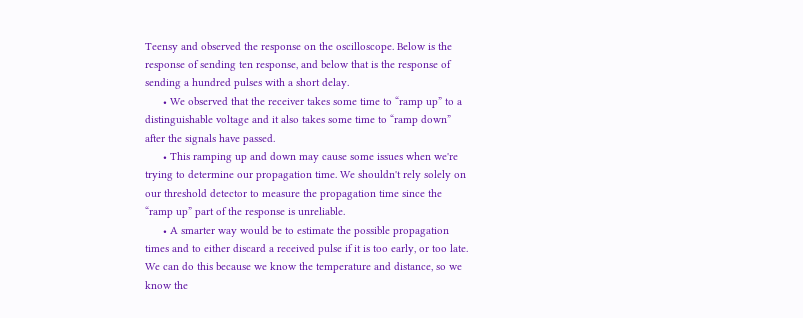Teensy and observed the response on the oscilloscope. Below is the response of sending ten response, and below that is the response of sending a hundred pulses with a short delay.
      • We observed that the receiver takes some time to “ramp up” to a distinguishable voltage and it also takes some time to “ramp down” after the signals have passed.
      • This ramping up and down may cause some issues when we're trying to determine our propagation time. We shouldn't rely solely on our threshold detector to measure the propagation time since the “ramp up” part of the response is unreliable.
      • A smarter way would be to estimate the possible propagation times and to either discard a received pulse if it is too early, or too late. We can do this because we know the temperature and distance, so we know the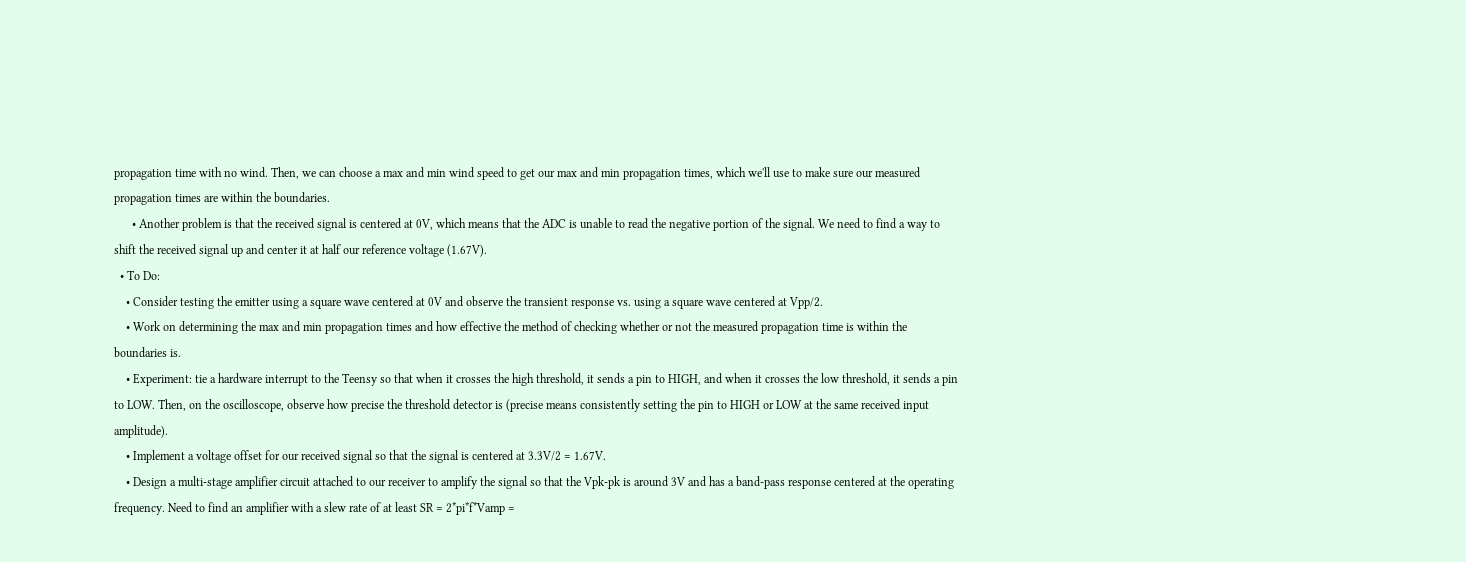propagation time with no wind. Then, we can choose a max and min wind speed to get our max and min propagation times, which we'll use to make sure our measured propagation times are within the boundaries.
      • Another problem is that the received signal is centered at 0V, which means that the ADC is unable to read the negative portion of the signal. We need to find a way to shift the received signal up and center it at half our reference voltage (1.67V).
  • To Do:
    • Consider testing the emitter using a square wave centered at 0V and observe the transient response vs. using a square wave centered at Vpp/2.
    • Work on determining the max and min propagation times and how effective the method of checking whether or not the measured propagation time is within the boundaries is.
    • Experiment: tie a hardware interrupt to the Teensy so that when it crosses the high threshold, it sends a pin to HIGH, and when it crosses the low threshold, it sends a pin to LOW. Then, on the oscilloscope, observe how precise the threshold detector is (precise means consistently setting the pin to HIGH or LOW at the same received input amplitude).
    • Implement a voltage offset for our received signal so that the signal is centered at 3.3V/2 = 1.67V.
    • Design a multi-stage amplifier circuit attached to our receiver to amplify the signal so that the Vpk-pk is around 3V and has a band-pass response centered at the operating frequency. Need to find an amplifier with a slew rate of at least SR = 2*pi*f*Vamp =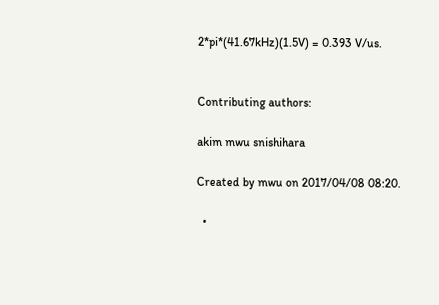2*pi*(41.67kHz)(1.5V) = 0.393 V/us.


Contributing authors:

akim mwu snishihara

Created by mwu on 2017/04/08 08:20.

  •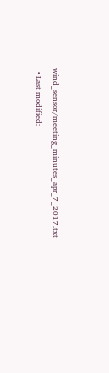wind_sensor/meeting_minutes_apr_7_2017.txt
  • Last modified: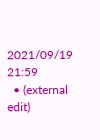2021/09/19 21:59
  • (external edit)